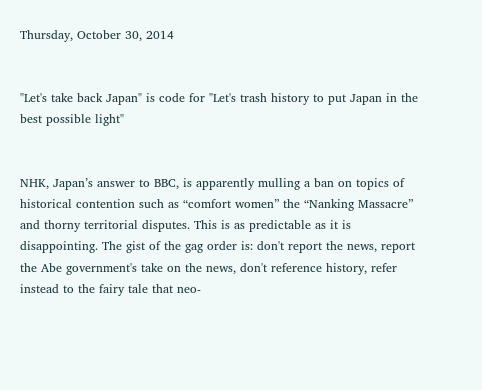Thursday, October 30, 2014


"Let's take back Japan" is code for "Let's trash history to put Japan in the best possible light"


NHK, Japan’s answer to BBC, is apparently mulling a ban on topics of historical contention such as “comfort women” the “Nanking Massacre” and thorny territorial disputes. This is as predictable as it is disappointing. The gist of the gag order is: don't report the news, report the Abe government's take on the news, don't reference history, refer instead to the fairy tale that neo-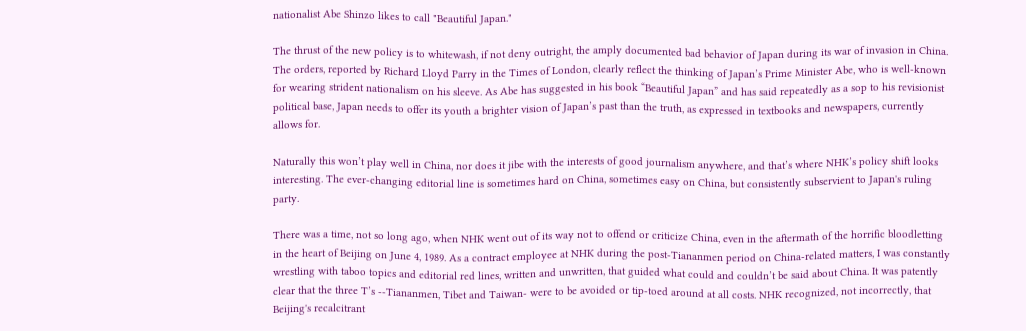nationalist Abe Shinzo likes to call "Beautiful Japan."

The thrust of the new policy is to whitewash, if not deny outright, the amply documented bad behavior of Japan during its war of invasion in China. The orders, reported by Richard Lloyd Parry in the Times of London, clearly reflect the thinking of Japan’s Prime Minister Abe, who is well-known for wearing strident nationalism on his sleeve. As Abe has suggested in his book “Beautiful Japan” and has said repeatedly as a sop to his revisionist political base, Japan needs to offer its youth a brighter vision of Japan’s past than the truth, as expressed in textbooks and newspapers, currently allows for.

Naturally this won’t play well in China, nor does it jibe with the interests of good journalism anywhere, and that’s where NHK’s policy shift looks interesting. The ever-changing editorial line is sometimes hard on China, sometimes easy on China, but consistently subservient to Japan's ruling party.

There was a time, not so long ago, when NHK went out of its way not to offend or criticize China, even in the aftermath of the horrific bloodletting in the heart of Beijing on June 4, 1989. As a contract employee at NHK during the post-Tiananmen period on China-related matters, I was constantly wrestling with taboo topics and editorial red lines, written and unwritten, that guided what could and couldn’t be said about China. It was patently clear that the three T’s --Tiananmen, Tibet and Taiwan- were to be avoided or tip-toed around at all costs. NHK recognized, not incorrectly, that Beijing's recalcitrant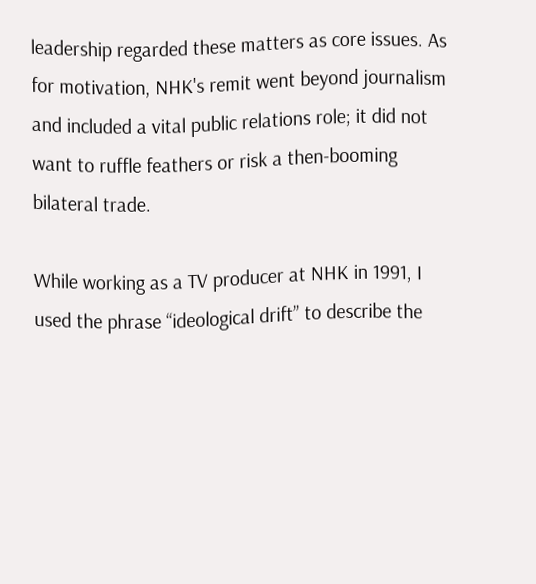leadership regarded these matters as core issues. As for motivation, NHK's remit went beyond journalism and included a vital public relations role; it did not want to ruffle feathers or risk a then-booming bilateral trade.

While working as a TV producer at NHK in 1991, I used the phrase “ideological drift” to describe the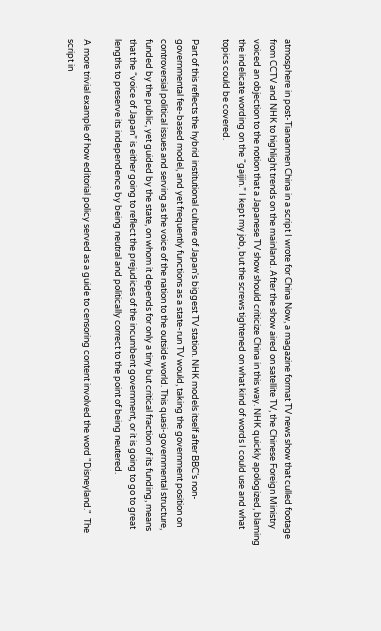atmosphere in post-Tiananmen China in a script I wrote for China Now, a magazine format TV news show that culled footage from CCTV and NHK to highlight trends on the mainland. After the show aired on satellite TV, the Chinese Foreign Ministry voiced an objection to the notion that a Japanese TV show should criticize China in this way. NHK quickly apologized, blaming the indelicate wording on the “gaijin.” I kept my job, but the screws tightened on what kind of words I could use and what topics could be covered.

Part of this reflects the hybrid institutional culture of Japan's biggest TV station. NHK models itself after BBC’s non-governmental fee-based model, and yet frequently functions as a state-run TV would, taking the government position on controversial political issues and serving as the voice of the nation to the outside world. This quasi-governmental structure, funded by the public, yet guided by the state, on whom it depends for only a tiny but critical fraction of its funding, means that the “voice of Japan” is either going to reflect the prejudices of the incumbent government, or it is going to go to great lengths to preserve its independence by being neutral and politically correct to the point of being neutered.

A more trivial example of how editorial policy served as a guide to censoring content involved the word "Disneyland."  The script in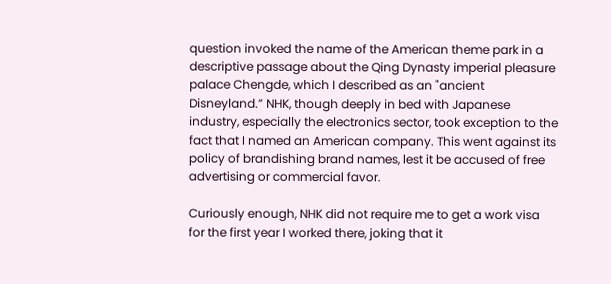question invoked the name of the American theme park in a descriptive passage about the Qing Dynasty imperial pleasure palace Chengde, which I described as an "ancient Disneyland.” NHK, though deeply in bed with Japanese industry, especially the electronics sector, took exception to the fact that I named an American company. This went against its policy of brandishing brand names, lest it be accused of free advertising or commercial favor.

Curiously enough, NHK did not require me to get a work visa for the first year I worked there, joking that it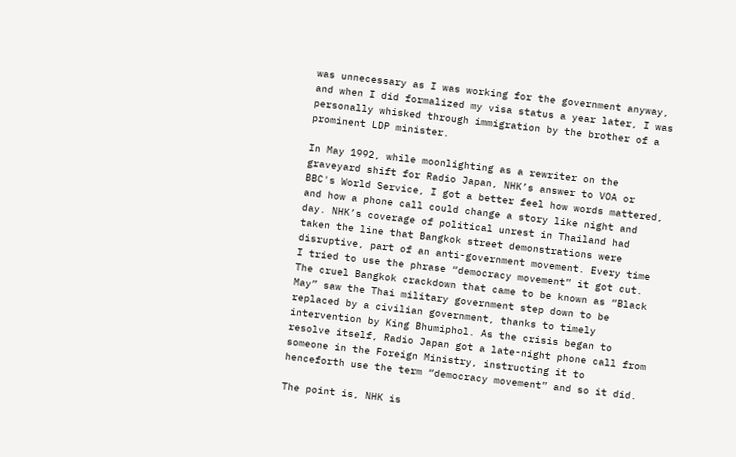was unnecessary as I was working for the government anyway, and when I did formalized my visa status a year later, I was personally whisked through immigration by the brother of a prominent LDP minister.

In May 1992, while moonlighting as a rewriter on the graveyard shift for Radio Japan, NHK’s answer to VOA or BBC's World Service, I got a better feel how words mattered, and how a phone call could change a story like night and day. NHK’s coverage of political unrest in Thailand had taken the line that Bangkok street demonstrations were disruptive, part of an anti-government movement. Every time I tried to use the phrase “democracy movement” it got cut. The cruel Bangkok crackdown that came to be known as “Black May” saw the Thai military government step down to be replaced by a civilian government, thanks to timely intervention by King Bhumiphol. As the crisis began to resolve itself, Radio Japan got a late-night phone call from someone in the Foreign Ministry, instructing it to henceforth use the term “democracy movement” and so it did.

The point is, NHK is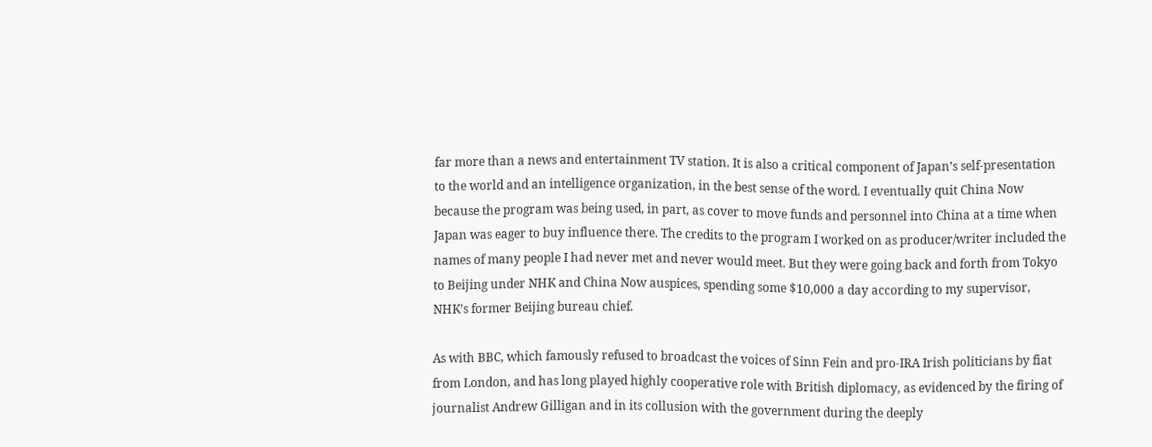far more than a news and entertainment TV station. It is also a critical component of Japan’s self-presentation to the world and an intelligence organization, in the best sense of the word. I eventually quit China Now because the program was being used, in part, as cover to move funds and personnel into China at a time when Japan was eager to buy influence there. The credits to the program I worked on as producer/writer included the names of many people I had never met and never would meet. But they were going back and forth from Tokyo to Beijing under NHK and China Now auspices, spending some $10,000 a day according to my supervisor, NHK’s former Beijing bureau chief.

As with BBC, which famously refused to broadcast the voices of Sinn Fein and pro-IRA Irish politicians by fiat from London, and has long played highly cooperative role with British diplomacy, as evidenced by the firing of journalist Andrew Gilligan and in its collusion with the government during the deeply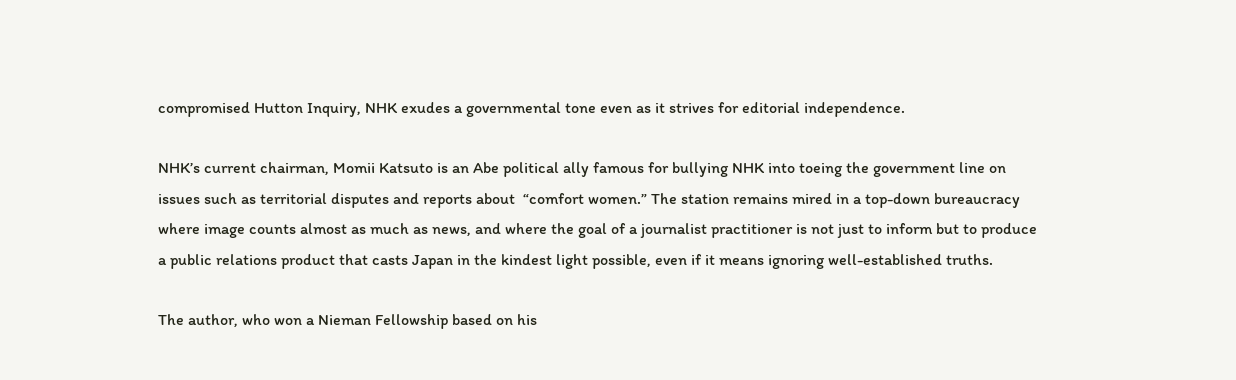compromised Hutton Inquiry, NHK exudes a governmental tone even as it strives for editorial independence.

NHK’s current chairman, Momii Katsuto is an Abe political ally famous for bullying NHK into toeing the government line on issues such as territorial disputes and reports about  “comfort women.” The station remains mired in a top-down bureaucracy where image counts almost as much as news, and where the goal of a journalist practitioner is not just to inform but to produce a public relations product that casts Japan in the kindest light possible, even if it means ignoring well-established truths.

The author, who won a Nieman Fellowship based on his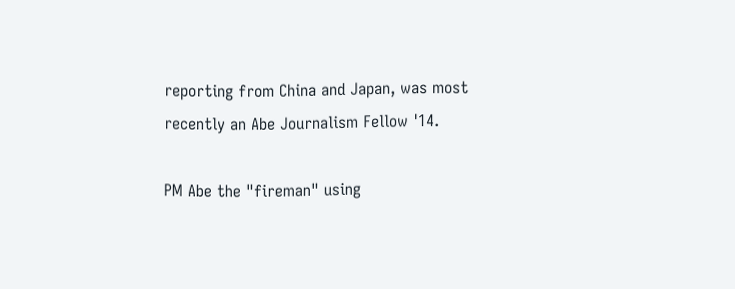reporting from China and Japan, was most recently an Abe Journalism Fellow '14.

PM Abe the "fireman" using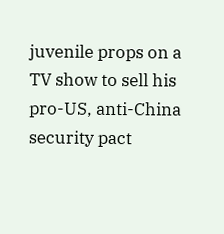juvenile props on a TV show to sell his pro-US, anti-China security pact